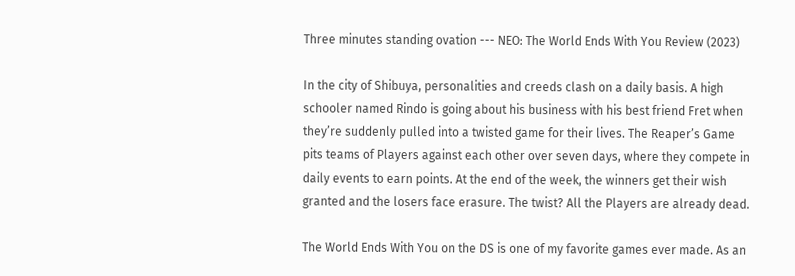Three minutes standing ovation --- NEO: The World Ends With You Review (2023)

In the city of Shibuya, personalities and creeds clash on a daily basis. A high schooler named Rindo is going about his business with his best friend Fret when they’re suddenly pulled into a twisted game for their lives. The Reaper’s Game pits teams of Players against each other over seven days, where they compete in daily events to earn points. At the end of the week, the winners get their wish granted and the losers face erasure. The twist? All the Players are already dead.

The World Ends With You on the DS is one of my favorite games ever made. As an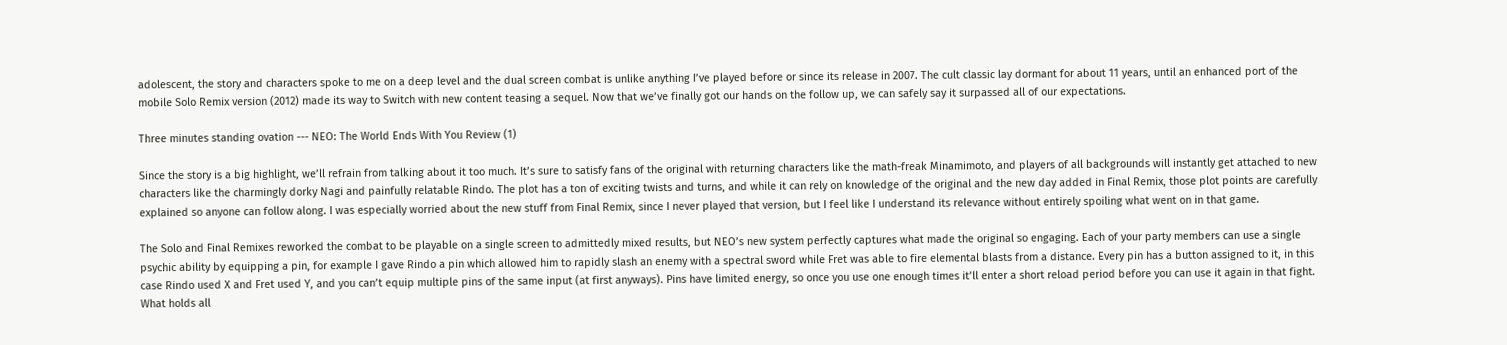adolescent, the story and characters spoke to me on a deep level and the dual screen combat is unlike anything I’ve played before or since its release in 2007. The cult classic lay dormant for about 11 years, until an enhanced port of the mobile Solo Remix version (2012) made its way to Switch with new content teasing a sequel. Now that we’ve finally got our hands on the follow up, we can safely say it surpassed all of our expectations.

Three minutes standing ovation --- NEO: The World Ends With You Review (1)

Since the story is a big highlight, we’ll refrain from talking about it too much. It’s sure to satisfy fans of the original with returning characters like the math-freak Minamimoto, and players of all backgrounds will instantly get attached to new characters like the charmingly dorky Nagi and painfully relatable Rindo. The plot has a ton of exciting twists and turns, and while it can rely on knowledge of the original and the new day added in Final Remix, those plot points are carefully explained so anyone can follow along. I was especially worried about the new stuff from Final Remix, since I never played that version, but I feel like I understand its relevance without entirely spoiling what went on in that game.

The Solo and Final Remixes reworked the combat to be playable on a single screen to admittedly mixed results, but NEO’s new system perfectly captures what made the original so engaging. Each of your party members can use a single psychic ability by equipping a pin, for example I gave Rindo a pin which allowed him to rapidly slash an enemy with a spectral sword while Fret was able to fire elemental blasts from a distance. Every pin has a button assigned to it, in this case Rindo used X and Fret used Y, and you can’t equip multiple pins of the same input (at first anyways). Pins have limited energy, so once you use one enough times it’ll enter a short reload period before you can use it again in that fight. What holds all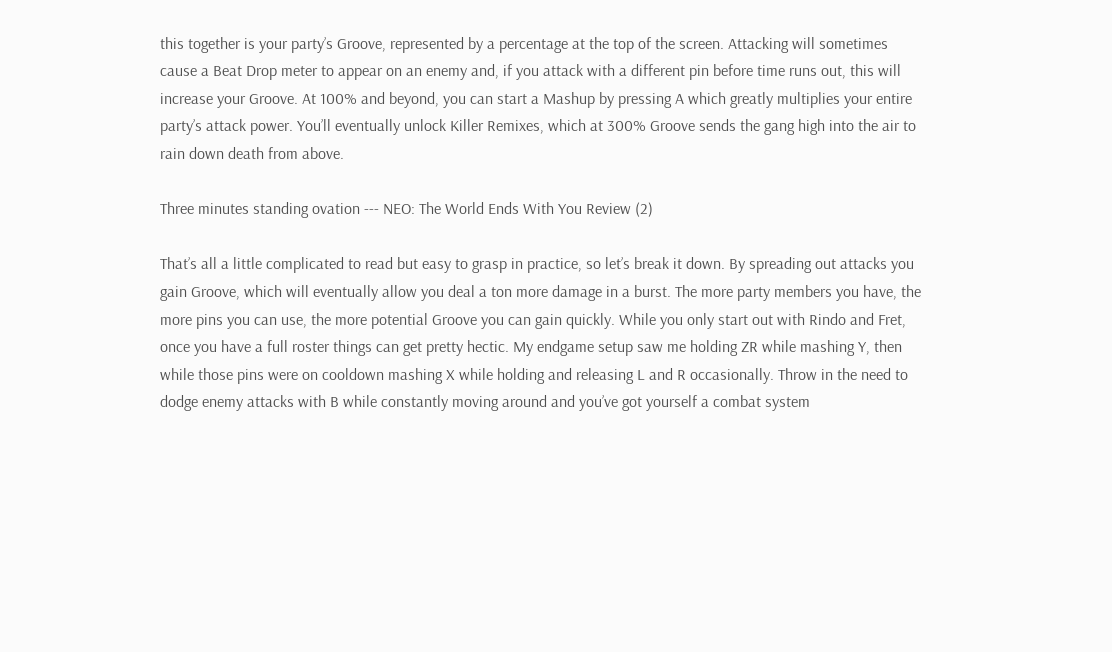this together is your party’s Groove, represented by a percentage at the top of the screen. Attacking will sometimes cause a Beat Drop meter to appear on an enemy and, if you attack with a different pin before time runs out, this will increase your Groove. At 100% and beyond, you can start a Mashup by pressing A which greatly multiplies your entire party’s attack power. You’ll eventually unlock Killer Remixes, which at 300% Groove sends the gang high into the air to rain down death from above.

Three minutes standing ovation --- NEO: The World Ends With You Review (2)

That’s all a little complicated to read but easy to grasp in practice, so let’s break it down. By spreading out attacks you gain Groove, which will eventually allow you deal a ton more damage in a burst. The more party members you have, the more pins you can use, the more potential Groove you can gain quickly. While you only start out with Rindo and Fret, once you have a full roster things can get pretty hectic. My endgame setup saw me holding ZR while mashing Y, then while those pins were on cooldown mashing X while holding and releasing L and R occasionally. Throw in the need to dodge enemy attacks with B while constantly moving around and you’ve got yourself a combat system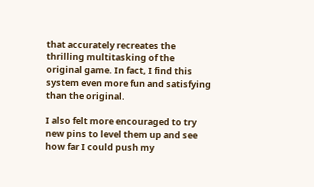that accurately recreates the thrilling multitasking of the original game. In fact, I find this system even more fun and satisfying than the original.

I also felt more encouraged to try new pins to level them up and see how far I could push my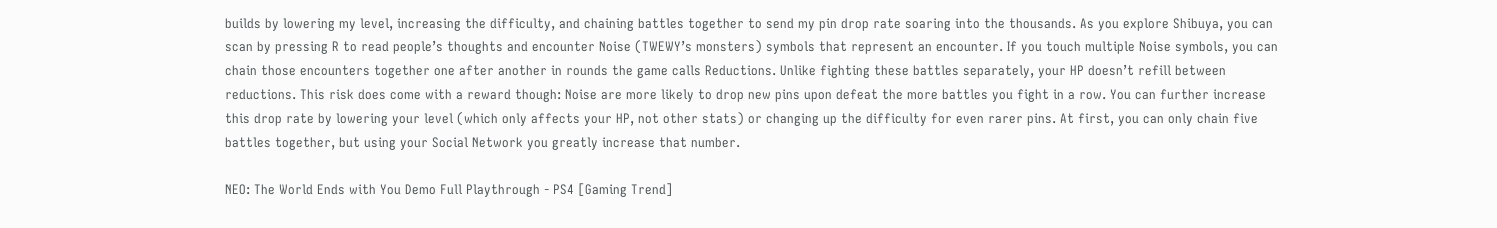builds by lowering my level, increasing the difficulty, and chaining battles together to send my pin drop rate soaring into the thousands. As you explore Shibuya, you can scan by pressing R to read people’s thoughts and encounter Noise (TWEWY’s monsters) symbols that represent an encounter. If you touch multiple Noise symbols, you can chain those encounters together one after another in rounds the game calls Reductions. Unlike fighting these battles separately, your HP doesn’t refill between reductions. This risk does come with a reward though: Noise are more likely to drop new pins upon defeat the more battles you fight in a row. You can further increase this drop rate by lowering your level (which only affects your HP, not other stats) or changing up the difficulty for even rarer pins. At first, you can only chain five battles together, but using your Social Network you greatly increase that number.

NEO: The World Ends with You Demo Full Playthrough - PS4 [Gaming Trend]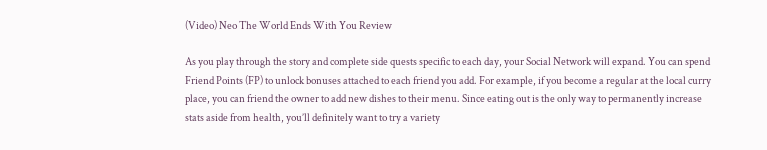(Video) Neo The World Ends With You Review

As you play through the story and complete side quests specific to each day, your Social Network will expand. You can spend Friend Points (FP) to unlock bonuses attached to each friend you add. For example, if you become a regular at the local curry place, you can friend the owner to add new dishes to their menu. Since eating out is the only way to permanently increase stats aside from health, you’ll definitely want to try a variety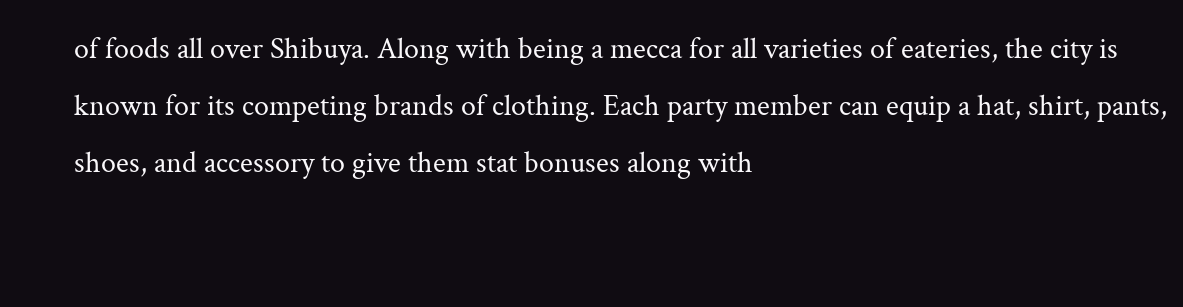of foods all over Shibuya. Along with being a mecca for all varieties of eateries, the city is known for its competing brands of clothing. Each party member can equip a hat, shirt, pants, shoes, and accessory to give them stat bonuses along with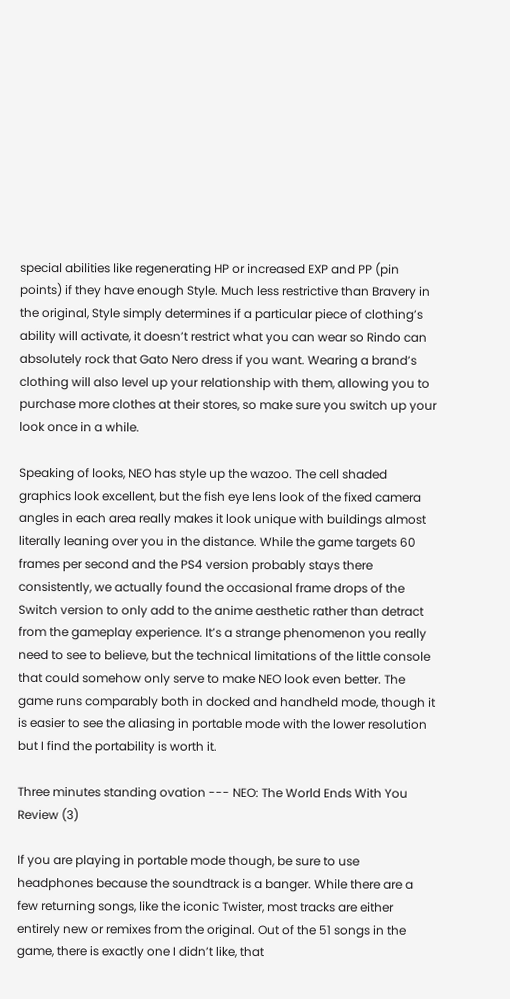special abilities like regenerating HP or increased EXP and PP (pin points) if they have enough Style. Much less restrictive than Bravery in the original, Style simply determines if a particular piece of clothing’s ability will activate, it doesn’t restrict what you can wear so Rindo can absolutely rock that Gato Nero dress if you want. Wearing a brand’s clothing will also level up your relationship with them, allowing you to purchase more clothes at their stores, so make sure you switch up your look once in a while.

Speaking of looks, NEO has style up the wazoo. The cell shaded graphics look excellent, but the fish eye lens look of the fixed camera angles in each area really makes it look unique with buildings almost literally leaning over you in the distance. While the game targets 60 frames per second and the PS4 version probably stays there consistently, we actually found the occasional frame drops of the Switch version to only add to the anime aesthetic rather than detract from the gameplay experience. It’s a strange phenomenon you really need to see to believe, but the technical limitations of the little console that could somehow only serve to make NEO look even better. The game runs comparably both in docked and handheld mode, though it is easier to see the aliasing in portable mode with the lower resolution but I find the portability is worth it.

Three minutes standing ovation --- NEO: The World Ends With You Review (3)

If you are playing in portable mode though, be sure to use headphones because the soundtrack is a banger. While there are a few returning songs, like the iconic Twister, most tracks are either entirely new or remixes from the original. Out of the 51 songs in the game, there is exactly one I didn’t like, that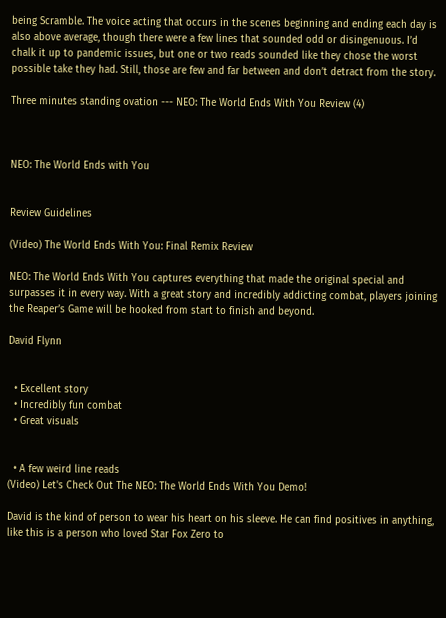being Scramble. The voice acting that occurs in the scenes beginning and ending each day is also above average, though there were a few lines that sounded odd or disingenuous. I’d chalk it up to pandemic issues, but one or two reads sounded like they chose the worst possible take they had. Still, those are few and far between and don’t detract from the story.

Three minutes standing ovation --- NEO: The World Ends With You Review (4)



NEO: The World Ends with You


Review Guidelines

(Video) The World Ends With You: Final Remix Review

NEO: The World Ends With You captures everything that made the original special and surpasses it in every way. With a great story and incredibly addicting combat, players joining the Reaper’s Game will be hooked from start to finish and beyond.

David Flynn


  • Excellent story
  • Incredibly fun combat
  • Great visuals


  • A few weird line reads
(Video) Let's Check Out The NEO: The World Ends With You Demo!

David is the kind of person to wear his heart on his sleeve. He can find positives in anything, like this is a person who loved Star Fox Zero to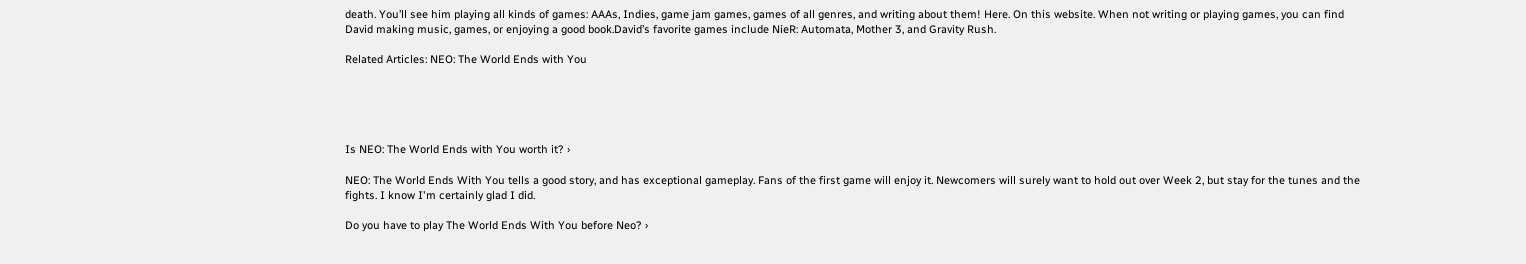death. You’ll see him playing all kinds of games: AAAs, Indies, game jam games, games of all genres, and writing about them! Here. On this website. When not writing or playing games, you can find David making music, games, or enjoying a good book.David’s favorite games include NieR: Automata, Mother 3, and Gravity Rush.

Related Articles: NEO: The World Ends with You





Is NEO: The World Ends with You worth it? ›

NEO: The World Ends With You tells a good story, and has exceptional gameplay. Fans of the first game will enjoy it. Newcomers will surely want to hold out over Week 2, but stay for the tunes and the fights. I know I'm certainly glad I did.

Do you have to play The World Ends With You before Neo? ›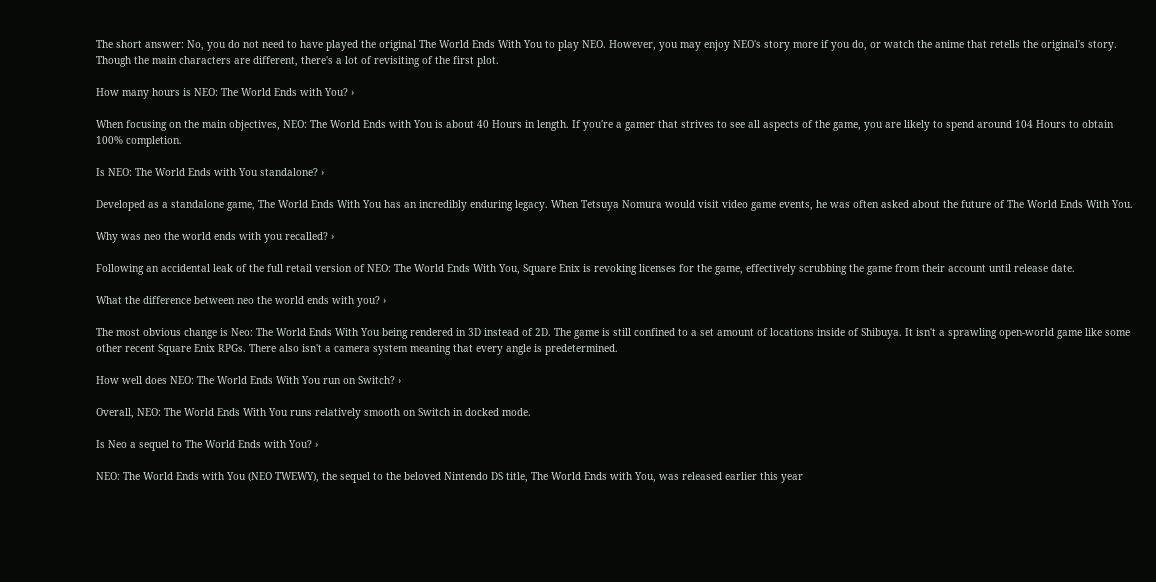The short answer: No, you do not need to have played the original The World Ends With You to play NEO. However, you may enjoy NEO's story more if you do, or watch the anime that retells the original's story. Though the main characters are different, there's a lot of revisiting of the first plot.

How many hours is NEO: The World Ends with You? ›

When focusing on the main objectives, NEO: The World Ends with You is about 40 Hours in length. If you're a gamer that strives to see all aspects of the game, you are likely to spend around 104 Hours to obtain 100% completion.

Is NEO: The World Ends with You standalone? ›

Developed as a standalone game, The World Ends With You has an incredibly enduring legacy. When Tetsuya Nomura would visit video game events, he was often asked about the future of The World Ends With You.

Why was neo the world ends with you recalled? ›

Following an accidental leak of the full retail version of NEO: The World Ends With You, Square Enix is revoking licenses for the game, effectively scrubbing the game from their account until release date.

What the difference between neo the world ends with you? ›

The most obvious change is Neo: The World Ends With You being rendered in 3D instead of 2D. The game is still confined to a set amount of locations inside of Shibuya. It isn't a sprawling open-world game like some other recent Square Enix RPGs. There also isn't a camera system meaning that every angle is predetermined.

How well does NEO: The World Ends With You run on Switch? ›

Overall, NEO: The World Ends With You runs relatively smooth on Switch in docked mode.

Is Neo a sequel to The World Ends with You? ›

NEO: The World Ends with You (NEO TWEWY), the sequel to the beloved Nintendo DS title, The World Ends with You, was released earlier this year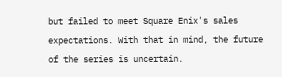but failed to meet Square Enix's sales expectations. With that in mind, the future of the series is uncertain.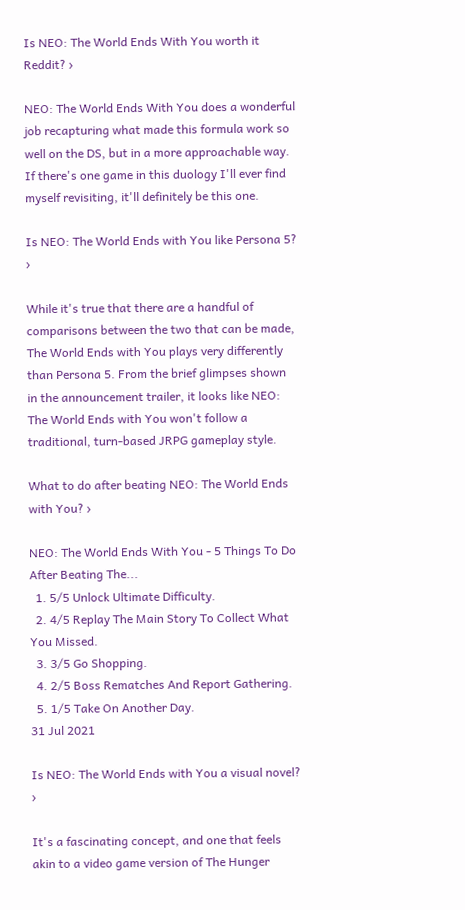Is NEO: The World Ends With You worth it Reddit? ›

NEO: The World Ends With You does a wonderful job recapturing what made this formula work so well on the DS, but in a more approachable way. If there's one game in this duology I'll ever find myself revisiting, it'll definitely be this one.

Is NEO: The World Ends with You like Persona 5? ›

While it's true that there are a handful of comparisons between the two that can be made, The World Ends with You plays very differently than Persona 5. From the brief glimpses shown in the announcement trailer, it looks like NEO: The World Ends with You won't follow a traditional, turn-based JRPG gameplay style.

What to do after beating NEO: The World Ends with You? ›

NEO: The World Ends With You - 5 Things To Do After Beating The...
  1. 5/5 Unlock Ultimate Difficulty.
  2. 4/5 Replay The Main Story To Collect What You Missed.
  3. 3/5 Go Shopping.
  4. 2/5 Boss Rematches And Report Gathering.
  5. 1/5 Take On Another Day.
31 Jul 2021

Is NEO: The World Ends with You a visual novel? ›

It's a fascinating concept, and one that feels akin to a video game version of The Hunger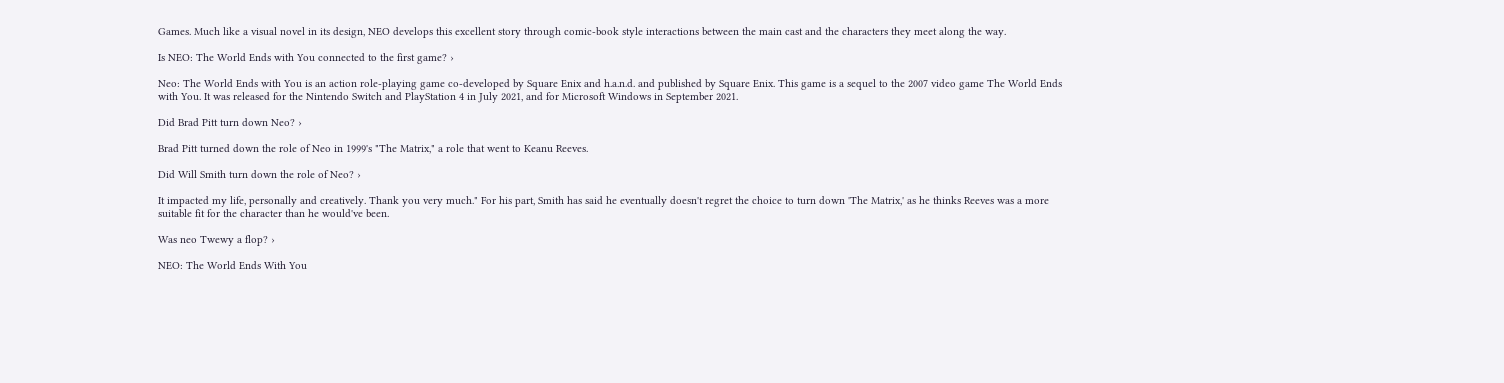Games. Much like a visual novel in its design, NEO develops this excellent story through comic-book style interactions between the main cast and the characters they meet along the way.

Is NEO: The World Ends with You connected to the first game? ›

Neo: The World Ends with You is an action role-playing game co-developed by Square Enix and h.a.n.d. and published by Square Enix. This game is a sequel to the 2007 video game The World Ends with You. It was released for the Nintendo Switch and PlayStation 4 in July 2021, and for Microsoft Windows in September 2021.

Did Brad Pitt turn down Neo? ›

Brad Pitt turned down the role of Neo in 1999's "The Matrix," a role that went to Keanu Reeves.

Did Will Smith turn down the role of Neo? ›

It impacted my life, personally and creatively. Thank you very much." For his part, Smith has said he eventually doesn't regret the choice to turn down 'The Matrix,' as he thinks Reeves was a more suitable fit for the character than he would've been.

Was neo Twewy a flop? ›

NEO: The World Ends With You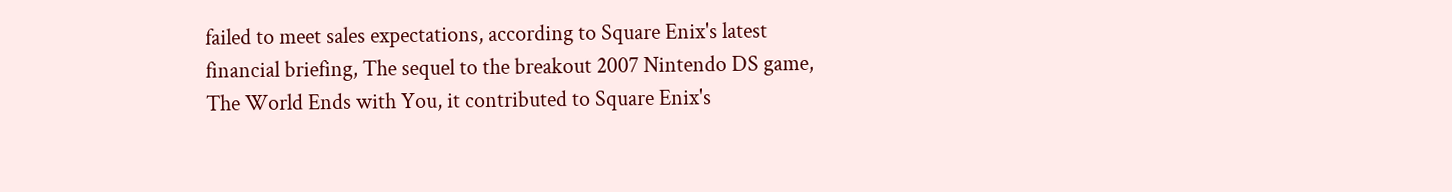failed to meet sales expectations, according to Square Enix's latest financial briefing, The sequel to the breakout 2007 Nintendo DS game, The World Ends with You, it contributed to Square Enix's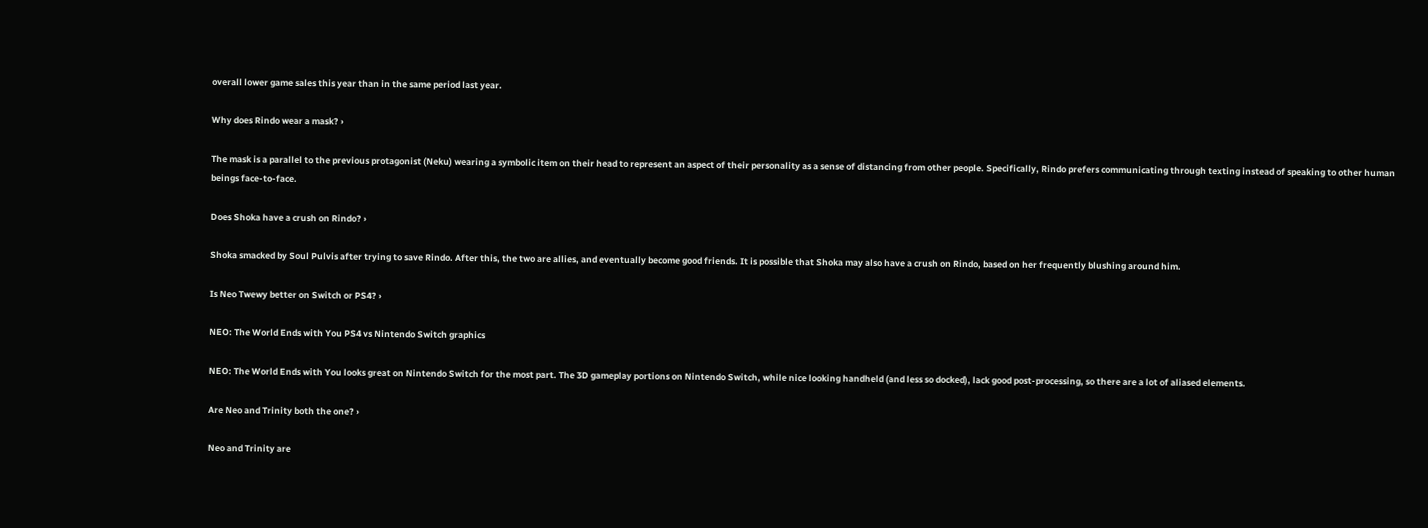overall lower game sales this year than in the same period last year.

Why does Rindo wear a mask? ›

The mask is a parallel to the previous protagonist (Neku) wearing a symbolic item on their head to represent an aspect of their personality as a sense of distancing from other people. Specifically, Rindo prefers communicating through texting instead of speaking to other human beings face-to-face.

Does Shoka have a crush on Rindo? ›

Shoka smacked by Soul Pulvis after trying to save Rindo. After this, the two are allies, and eventually become good friends. It is possible that Shoka may also have a crush on Rindo, based on her frequently blushing around him.

Is Neo Twewy better on Switch or PS4? ›

NEO: The World Ends with You PS4 vs Nintendo Switch graphics

NEO: The World Ends with You looks great on Nintendo Switch for the most part. The 3D gameplay portions on Nintendo Switch, while nice looking handheld (and less so docked), lack good post-processing, so there are a lot of aliased elements.

Are Neo and Trinity both the one? ›

Neo and Trinity are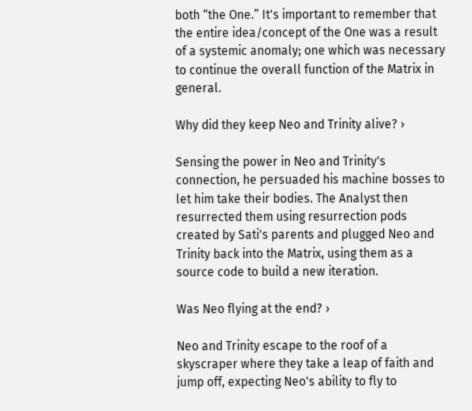both “the One.” It's important to remember that the entire idea/concept of the One was a result of a systemic anomaly; one which was necessary to continue the overall function of the Matrix in general.

Why did they keep Neo and Trinity alive? ›

Sensing the power in Neo and Trinity's connection, he persuaded his machine bosses to let him take their bodies. The Analyst then resurrected them using resurrection pods created by Sati's parents and plugged Neo and Trinity back into the Matrix, using them as a source code to build a new iteration.

Was Neo flying at the end? ›

Neo and Trinity escape to the roof of a skyscraper where they take a leap of faith and jump off, expecting Neo's ability to fly to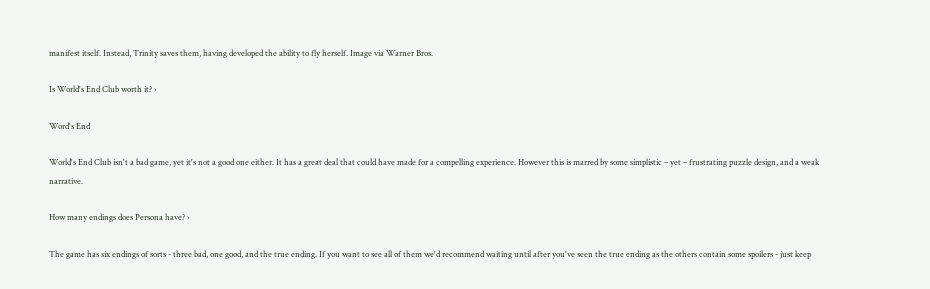manifest itself. Instead, Trinity saves them, having developed the ability to fly herself. Image via Warner Bros.

Is World's End Club worth it? ›

Word's End

World's End Club isn't a bad game, yet it's not a good one either. It has a great deal that could have made for a compelling experience. However this is marred by some simplistic – yet – frustrating puzzle design, and a weak narrative.

How many endings does Persona have? ›

The game has six endings of sorts - three bad, one good, and the true ending. If you want to see all of them we'd recommend waiting until after you've seen the true ending as the others contain some spoilers - just keep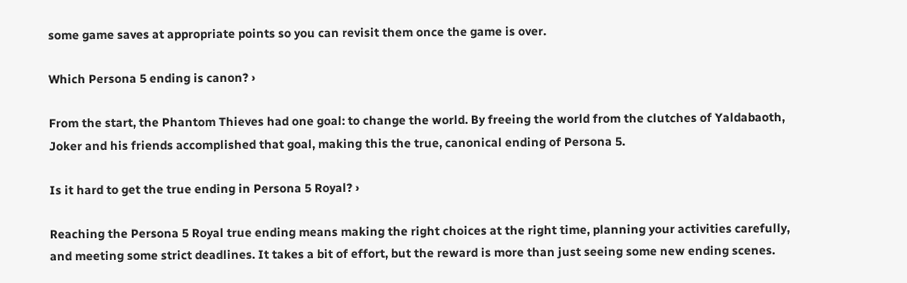some game saves at appropriate points so you can revisit them once the game is over.

Which Persona 5 ending is canon? ›

From the start, the Phantom Thieves had one goal: to change the world. By freeing the world from the clutches of Yaldabaoth, Joker and his friends accomplished that goal, making this the true, canonical ending of Persona 5.

Is it hard to get the true ending in Persona 5 Royal? ›

Reaching the Persona 5 Royal true ending means making the right choices at the right time, planning your activities carefully, and meeting some strict deadlines. It takes a bit of effort, but the reward is more than just seeing some new ending scenes.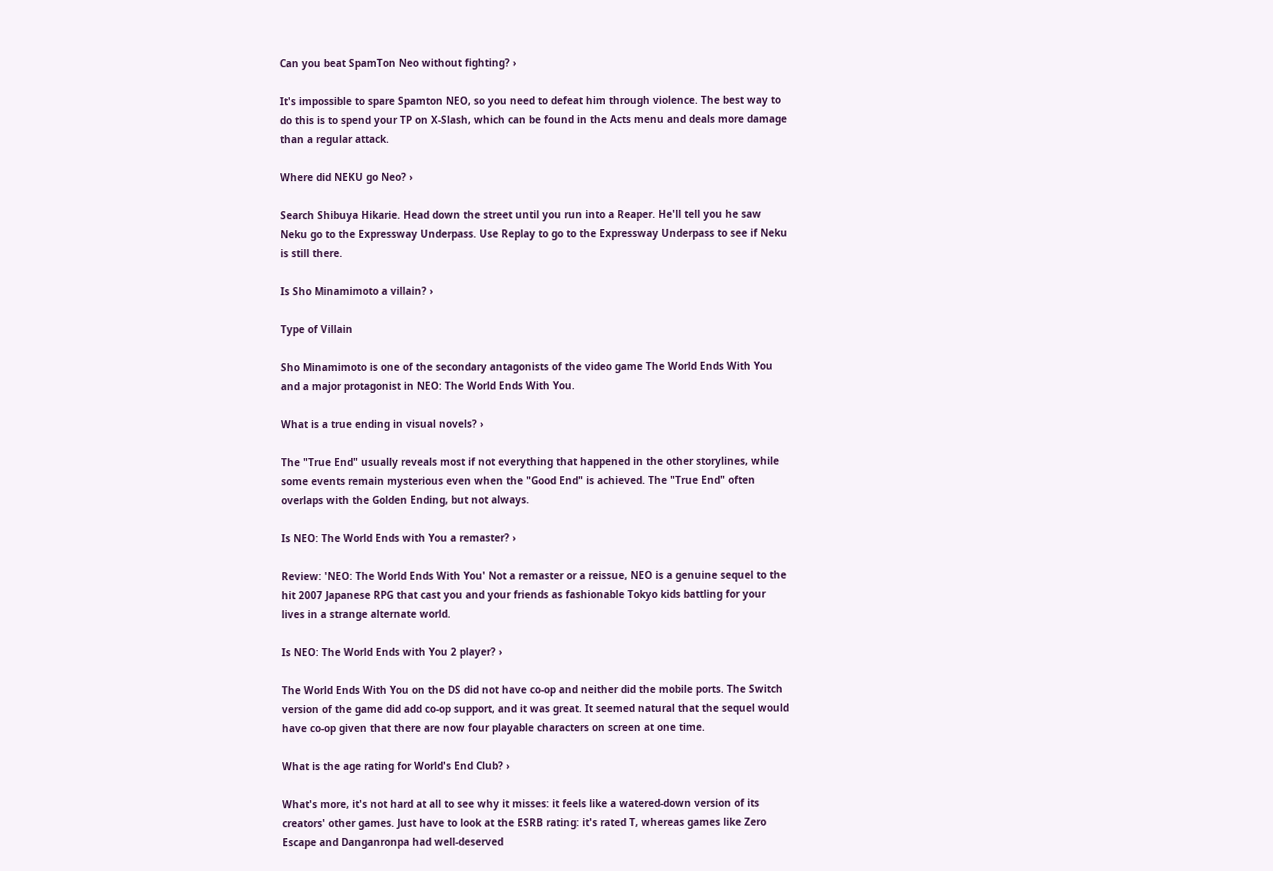Can you beat SpamTon Neo without fighting? ›

It's impossible to spare Spamton NEO, so you need to defeat him through violence. The best way to do this is to spend your TP on X-Slash, which can be found in the Acts menu and deals more damage than a regular attack.

Where did NEKU go Neo? ›

Search Shibuya Hikarie. Head down the street until you run into a Reaper. He'll tell you he saw Neku go to the Expressway Underpass. Use Replay to go to the Expressway Underpass to see if Neku is still there.

Is Sho Minamimoto a villain? ›

Type of Villain

Sho Minamimoto is one of the secondary antagonists of the video game The World Ends With You and a major protagonist in NEO: The World Ends With You.

What is a true ending in visual novels? ›

The "True End" usually reveals most if not everything that happened in the other storylines, while some events remain mysterious even when the "Good End" is achieved. The "True End" often overlaps with the Golden Ending, but not always.

Is NEO: The World Ends with You a remaster? ›

Review: 'NEO: The World Ends With You' Not a remaster or a reissue, NEO is a genuine sequel to the hit 2007 Japanese RPG that cast you and your friends as fashionable Tokyo kids battling for your lives in a strange alternate world.

Is NEO: The World Ends with You 2 player? ›

The World Ends With You on the DS did not have co-op and neither did the mobile ports. The Switch version of the game did add co-op support, and it was great. It seemed natural that the sequel would have co-op given that there are now four playable characters on screen at one time.

What is the age rating for World's End Club? ›

What's more, it's not hard at all to see why it misses: it feels like a watered-down version of its creators' other games. Just have to look at the ESRB rating: it's rated T, whereas games like Zero Escape and Danganronpa had well-deserved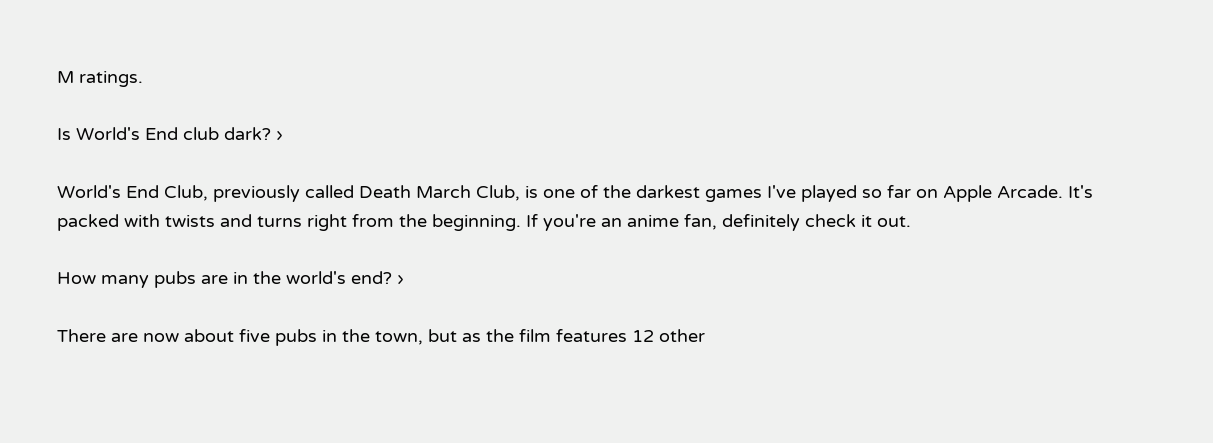M ratings.

Is World's End club dark? ›

World's End Club, previously called Death March Club, is one of the darkest games I've played so far on Apple Arcade. It's packed with twists and turns right from the beginning. If you're an anime fan, definitely check it out.

How many pubs are in the world's end? ›

There are now about five pubs in the town, but as the film features 12 other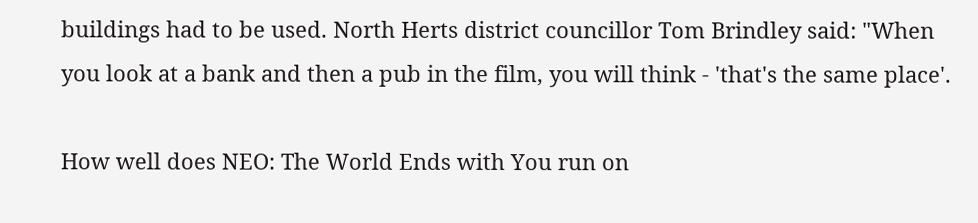buildings had to be used. North Herts district councillor Tom Brindley said: "When you look at a bank and then a pub in the film, you will think - 'that's the same place'.

How well does NEO: The World Ends with You run on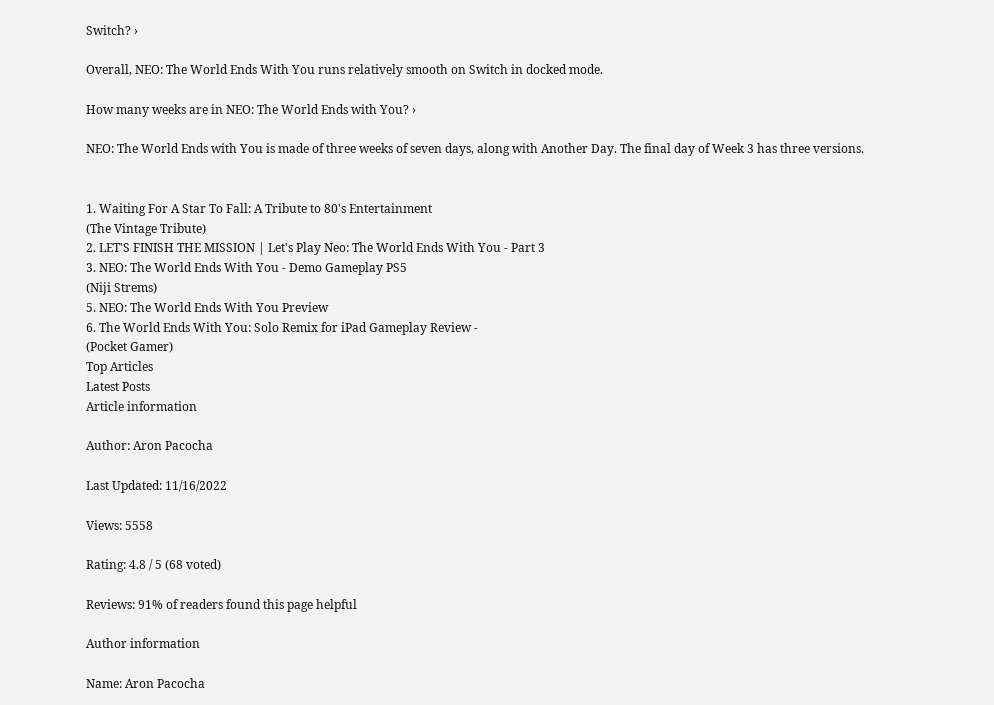Switch? ›

Overall, NEO: The World Ends With You runs relatively smooth on Switch in docked mode.

How many weeks are in NEO: The World Ends with You? ›

NEO: The World Ends with You is made of three weeks of seven days, along with Another Day. The final day of Week 3 has three versions.


1. Waiting For A Star To Fall: A Tribute to 80's Entertainment
(The Vintage Tribute)
2. LET'S FINISH THE MISSION | Let's Play Neo: The World Ends With You - Part 3
3. NEO: The World Ends With You - Demo Gameplay PS5
(Niji Strems)
5. NEO: The World Ends With You Preview
6. The World Ends With You: Solo Remix for iPad Gameplay Review -
(Pocket Gamer)
Top Articles
Latest Posts
Article information

Author: Aron Pacocha

Last Updated: 11/16/2022

Views: 5558

Rating: 4.8 / 5 (68 voted)

Reviews: 91% of readers found this page helpful

Author information

Name: Aron Pacocha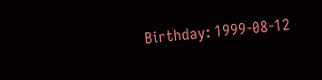Birthday: 1999-08-12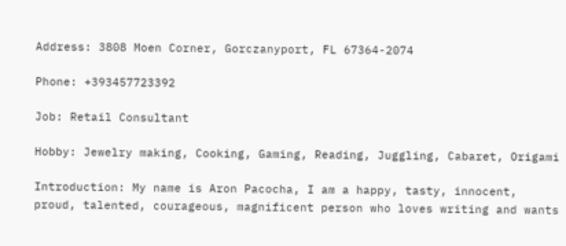Address: 3808 Moen Corner, Gorczanyport, FL 67364-2074

Phone: +393457723392

Job: Retail Consultant

Hobby: Jewelry making, Cooking, Gaming, Reading, Juggling, Cabaret, Origami

Introduction: My name is Aron Pacocha, I am a happy, tasty, innocent, proud, talented, courageous, magnificent person who loves writing and wants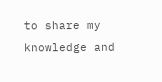to share my knowledge and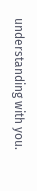understanding with you.